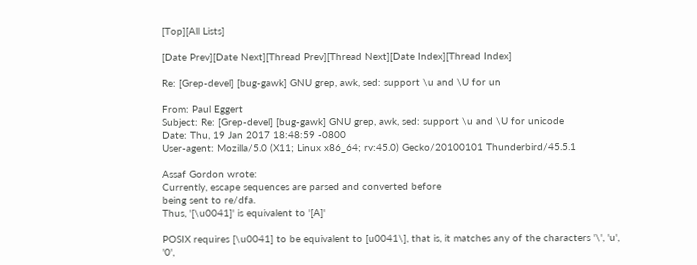[Top][All Lists]

[Date Prev][Date Next][Thread Prev][Thread Next][Date Index][Thread Index]

Re: [Grep-devel] [bug-gawk] GNU grep, awk, sed: support \u and \U for un

From: Paul Eggert
Subject: Re: [Grep-devel] [bug-gawk] GNU grep, awk, sed: support \u and \U for unicode
Date: Thu, 19 Jan 2017 18:48:59 -0800
User-agent: Mozilla/5.0 (X11; Linux x86_64; rv:45.0) Gecko/20100101 Thunderbird/45.5.1

Assaf Gordon wrote:
Currently, escape sequences are parsed and converted before
being sent to re/dfa.
Thus, '[\u0041]' is equivalent to '[A]'

POSIX requires [\u0041] to be equivalent to [u0041\], that is, it matches any of the characters '\', 'u', '0',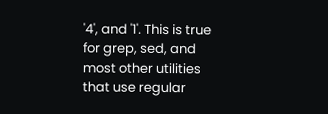'4', and '1'. This is true for grep, sed, and most other utilities that use regular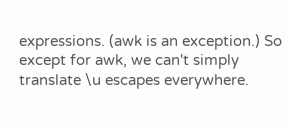expressions. (awk is an exception.) So except for awk, we can't simply translate \u escapes everywhere.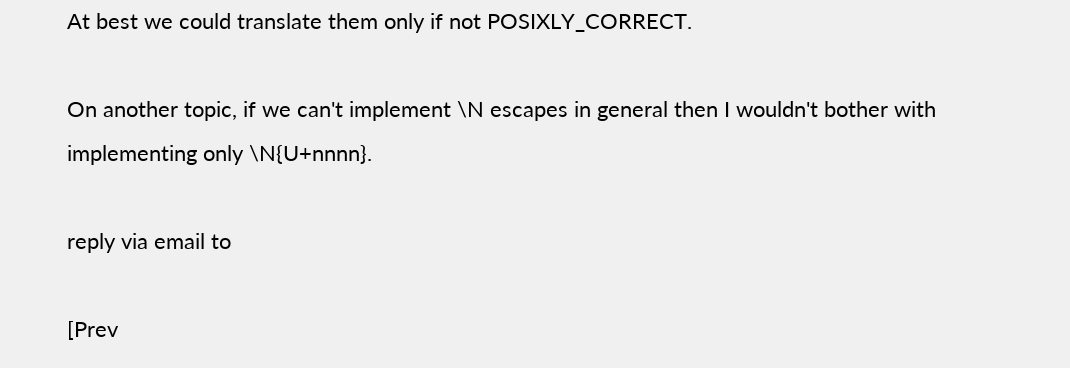At best we could translate them only if not POSIXLY_CORRECT.

On another topic, if we can't implement \N escapes in general then I wouldn't bother with implementing only \N{U+nnnn}.

reply via email to

[Prev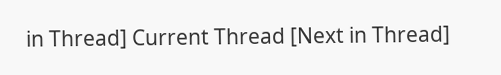in Thread] Current Thread [Next in Thread]